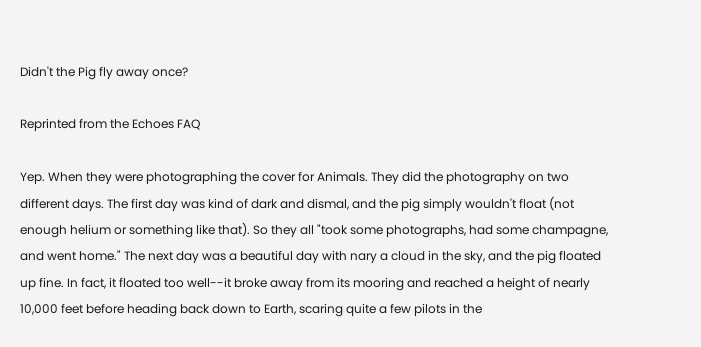Didn't the Pig fly away once?

Reprinted from the Echoes FAQ

Yep. When they were photographing the cover for Animals. They did the photography on two different days. The first day was kind of dark and dismal, and the pig simply wouldn't float (not enough helium or something like that). So they all "took some photographs, had some champagne, and went home." The next day was a beautiful day with nary a cloud in the sky, and the pig floated up fine. In fact, it floated too well--it broke away from its mooring and reached a height of nearly 10,000 feet before heading back down to Earth, scaring quite a few pilots in the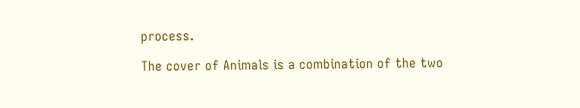process.

The cover of Animals is a combination of the two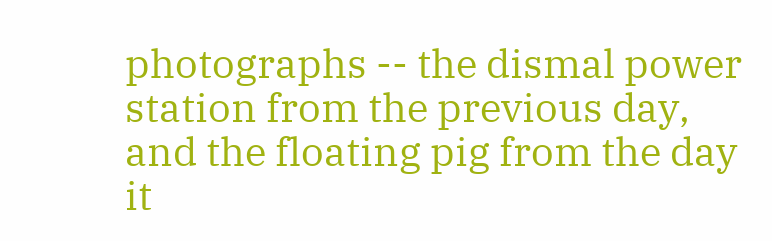photographs -- the dismal power station from the previous day, and the floating pig from the day it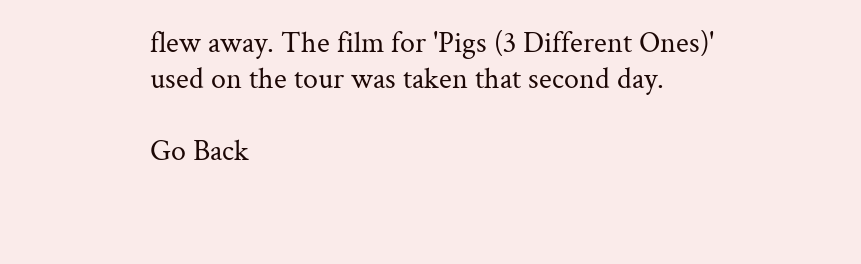flew away. The film for 'Pigs (3 Different Ones)' used on the tour was taken that second day.

Go Back